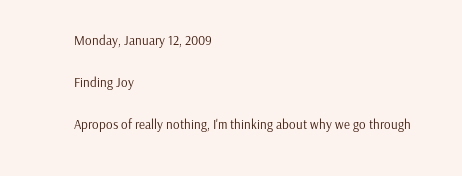Monday, January 12, 2009

Finding Joy

Apropos of really nothing, I'm thinking about why we go through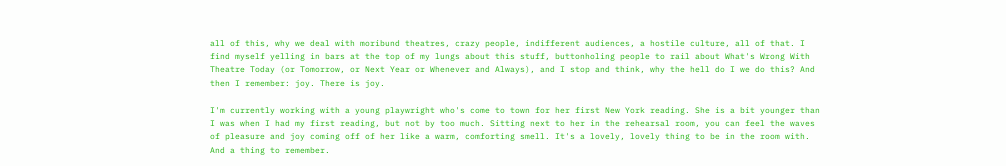all of this, why we deal with moribund theatres, crazy people, indifferent audiences, a hostile culture, all of that. I find myself yelling in bars at the top of my lungs about this stuff, buttonholing people to rail about What's Wrong With Theatre Today (or Tomorrow, or Next Year or Whenever and Always), and I stop and think, why the hell do I we do this? And then I remember: joy. There is joy.

I'm currently working with a young playwright who's come to town for her first New York reading. She is a bit younger than I was when I had my first reading, but not by too much. Sitting next to her in the rehearsal room, you can feel the waves of pleasure and joy coming off of her like a warm, comforting smell. It's a lovely, lovely thing to be in the room with. And a thing to remember.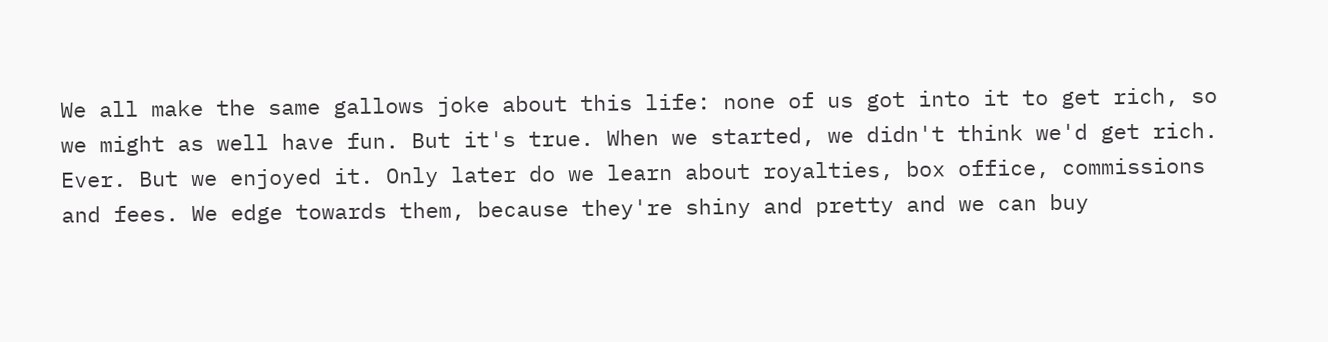We all make the same gallows joke about this life: none of us got into it to get rich, so we might as well have fun. But it's true. When we started, we didn't think we'd get rich. Ever. But we enjoyed it. Only later do we learn about royalties, box office, commissions and fees. We edge towards them, because they're shiny and pretty and we can buy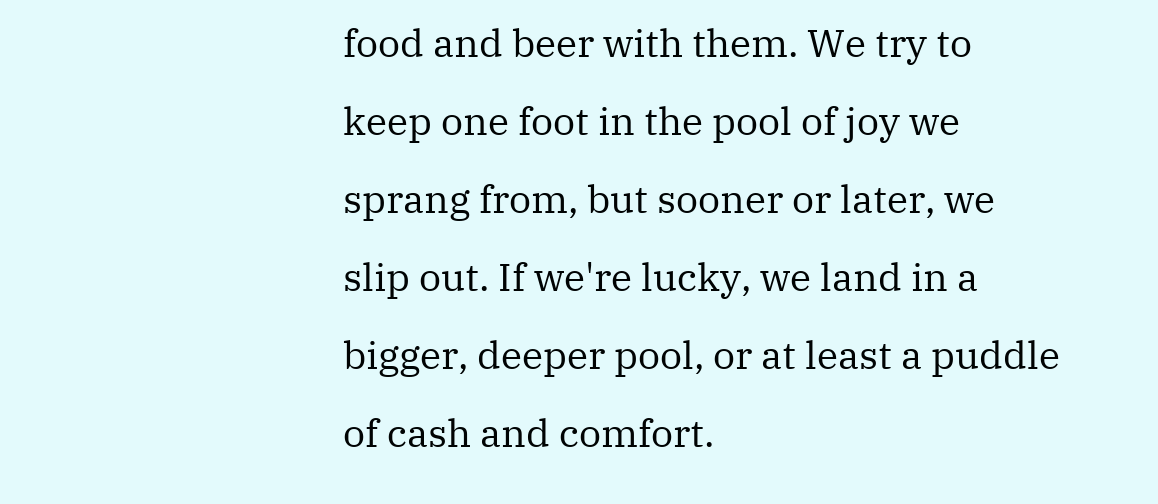food and beer with them. We try to keep one foot in the pool of joy we sprang from, but sooner or later, we slip out. If we're lucky, we land in a bigger, deeper pool, or at least a puddle of cash and comfort.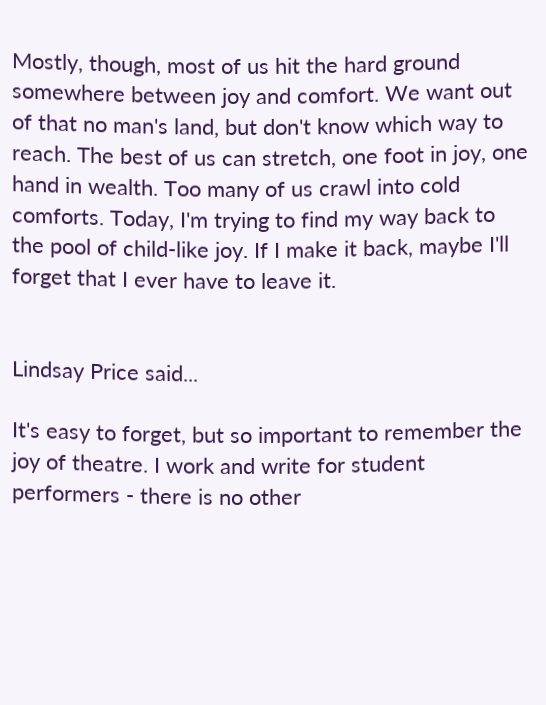Mostly, though, most of us hit the hard ground somewhere between joy and comfort. We want out of that no man's land, but don't know which way to reach. The best of us can stretch, one foot in joy, one hand in wealth. Too many of us crawl into cold comforts. Today, I'm trying to find my way back to the pool of child-like joy. If I make it back, maybe I'll forget that I ever have to leave it.


Lindsay Price said...

It's easy to forget, but so important to remember the joy of theatre. I work and write for student performers - there is no other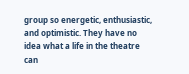group so energetic, enthusiastic, and optimistic. They have no idea what a life in the theatre can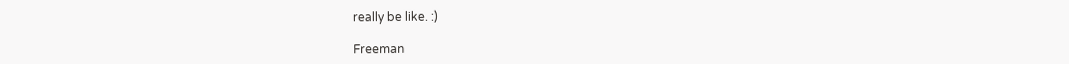really be like. :)

Freeman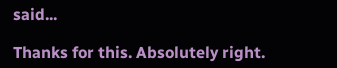said...

Thanks for this. Absolutely right.